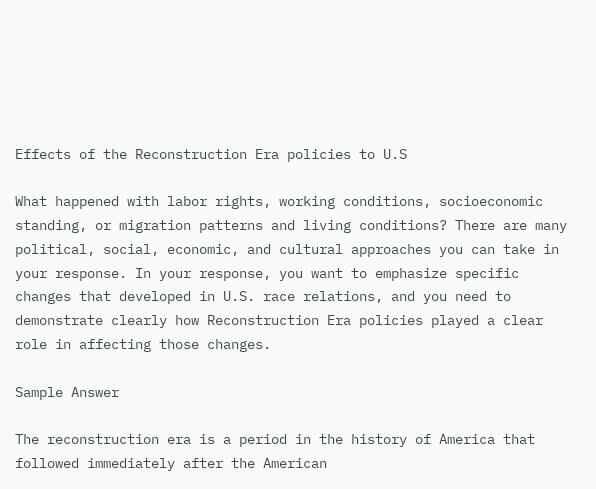Effects of the Reconstruction Era policies to U.S

What happened with labor rights, working conditions, socioeconomic standing, or migration patterns and living conditions? There are many political, social, economic, and cultural approaches you can take in your response. In your response, you want to emphasize specific changes that developed in U.S. race relations, and you need to demonstrate clearly how Reconstruction Era policies played a clear role in affecting those changes.

Sample Answer

The reconstruction era is a period in the history of America that followed immediately after the American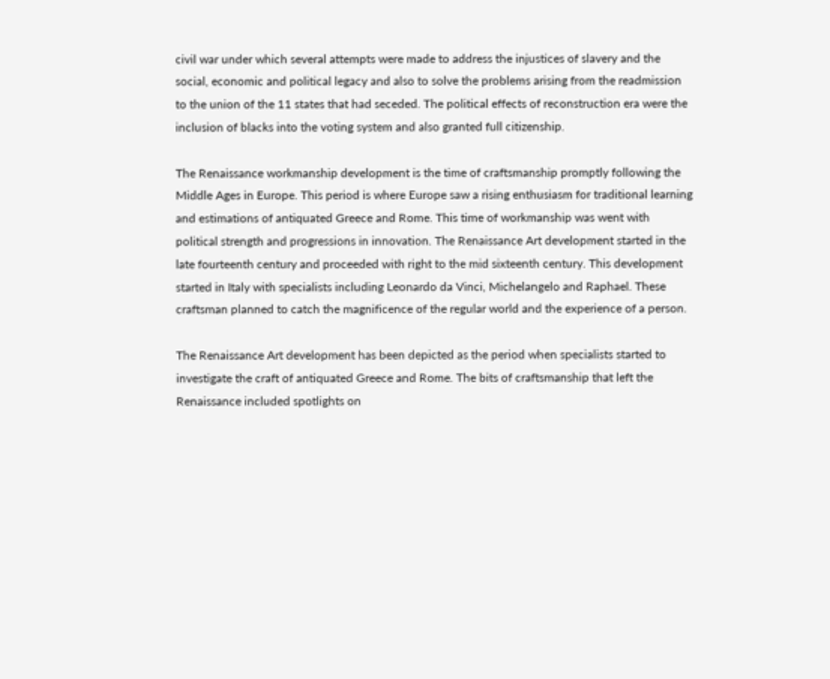civil war under which several attempts were made to address the injustices of slavery and the social, economic and political legacy and also to solve the problems arising from the readmission to the union of the 11 states that had seceded. The political effects of reconstruction era were the inclusion of blacks into the voting system and also granted full citizenship.

The Renaissance workmanship development is the time of craftsmanship promptly following the Middle Ages in Europe. This period is where Europe saw a rising enthusiasm for traditional learning and estimations of antiquated Greece and Rome. This time of workmanship was went with political strength and progressions in innovation. The Renaissance Art development started in the late fourteenth century and proceeded with right to the mid sixteenth century. This development started in Italy with specialists including Leonardo da Vinci, Michelangelo and Raphael. These craftsman planned to catch the magnificence of the regular world and the experience of a person.

The Renaissance Art development has been depicted as the period when specialists started to investigate the craft of antiquated Greece and Rome. The bits of craftsmanship that left the Renaissance included spotlights on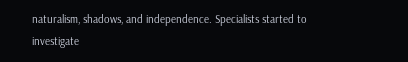naturalism, shadows, and independence. Specialists started to investigate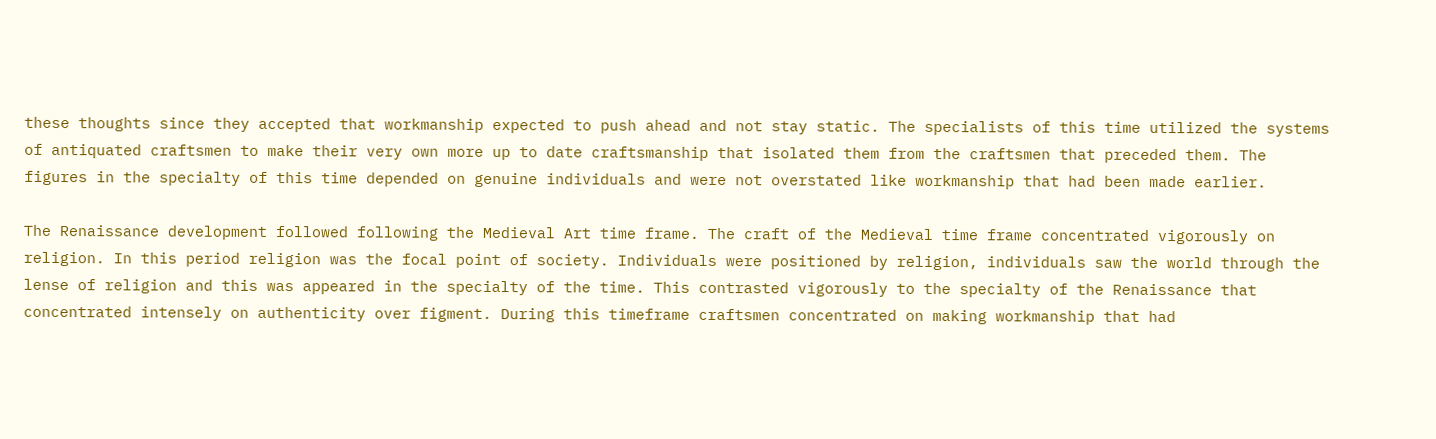these thoughts since they accepted that workmanship expected to push ahead and not stay static. The specialists of this time utilized the systems of antiquated craftsmen to make their very own more up to date craftsmanship that isolated them from the craftsmen that preceded them. The figures in the specialty of this time depended on genuine individuals and were not overstated like workmanship that had been made earlier.

The Renaissance development followed following the Medieval Art time frame. The craft of the Medieval time frame concentrated vigorously on religion. In this period religion was the focal point of society. Individuals were positioned by religion, individuals saw the world through the lense of religion and this was appeared in the specialty of the time. This contrasted vigorously to the specialty of the Renaissance that concentrated intensely on authenticity over figment. During this timeframe craftsmen concentrated on making workmanship that had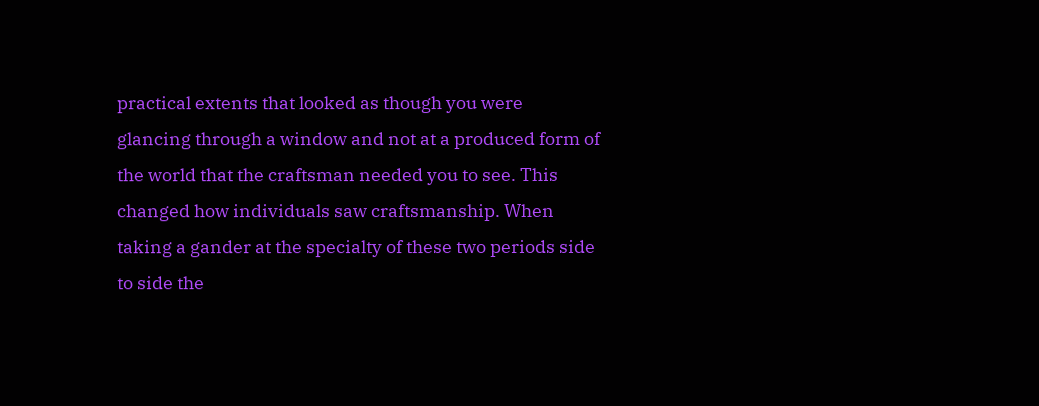practical extents that looked as though you were glancing through a window and not at a produced form of the world that the craftsman needed you to see. This changed how individuals saw craftsmanship. When taking a gander at the specialty of these two periods side to side the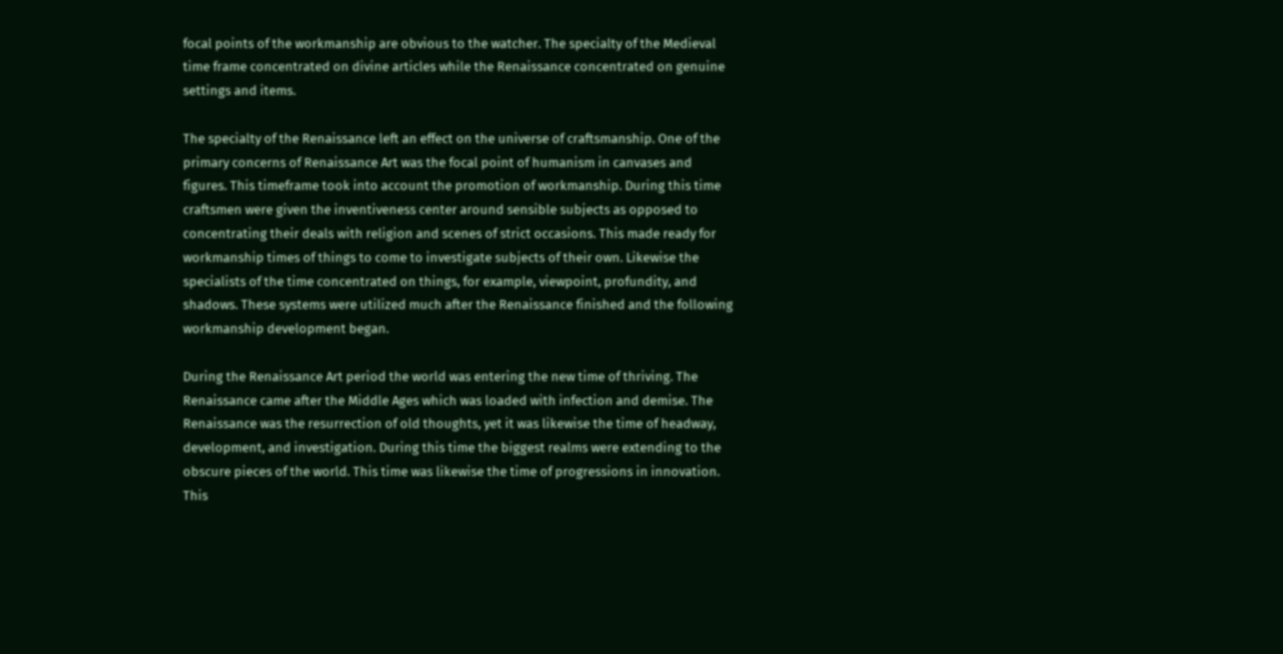focal points of the workmanship are obvious to the watcher. The specialty of the Medieval time frame concentrated on divine articles while the Renaissance concentrated on genuine settings and items.

The specialty of the Renaissance left an effect on the universe of craftsmanship. One of the primary concerns of Renaissance Art was the focal point of humanism in canvases and figures. This timeframe took into account the promotion of workmanship. During this time craftsmen were given the inventiveness center around sensible subjects as opposed to concentrating their deals with religion and scenes of strict occasions. This made ready for workmanship times of things to come to investigate subjects of their own. Likewise the specialists of the time concentrated on things, for example, viewpoint, profundity, and shadows. These systems were utilized much after the Renaissance finished and the following workmanship development began.

During the Renaissance Art period the world was entering the new time of thriving. The Renaissance came after the Middle Ages which was loaded with infection and demise. The Renaissance was the resurrection of old thoughts, yet it was likewise the time of headway, development, and investigation. During this time the biggest realms were extending to the obscure pieces of the world. This time was likewise the time of progressions in innovation. This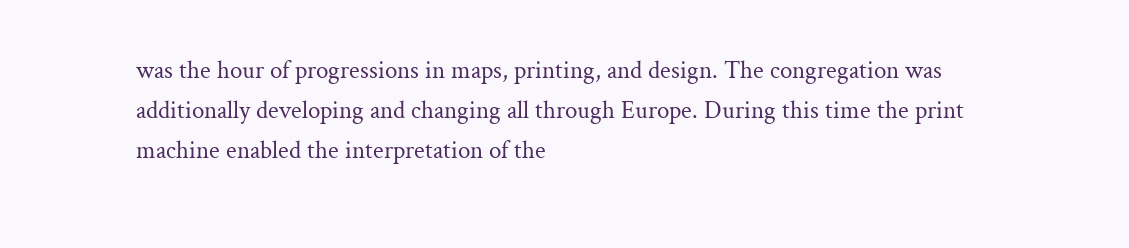was the hour of progressions in maps, printing, and design. The congregation was additionally developing and changing all through Europe. During this time the print machine enabled the interpretation of the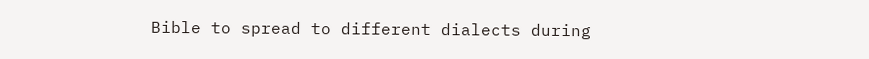Bible to spread to different dialects during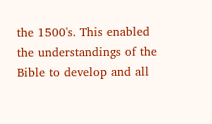the 1500's. This enabled the understandings of the Bible to develop and all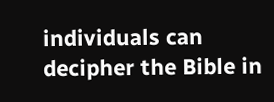individuals can decipher the Bible in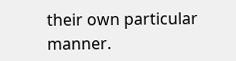their own particular manner.